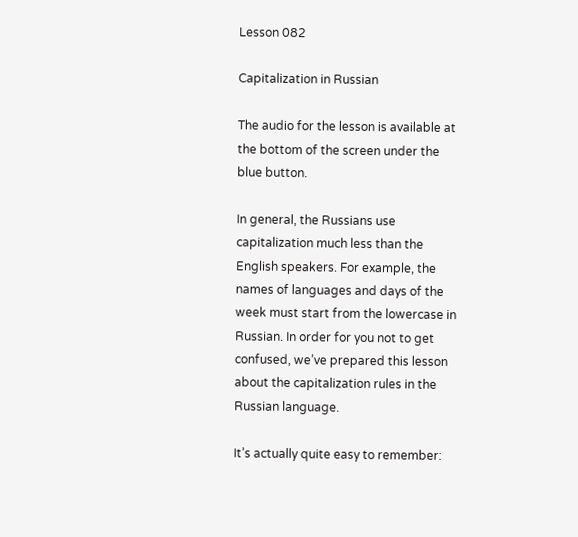Lesson 082

Capitalization in Russian

The audio for the lesson is available at the bottom of the screen under the blue button.

In general, the Russians use capitalization much less than the English speakers. For example, the names of languages and days of the week must start from the lowercase in Russian. In order for you not to get confused, we’ve prepared this lesson about the capitalization rules in the Russian language.

It’s actually quite easy to remember: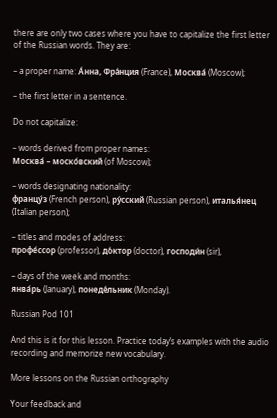there are only two cases where you have to capitalize the first letter of the Russian words. They are:

– a proper name: А́нна, Фра́нция (France), Москва́ (Moscow);

– the first letter in a sentence.

Do not capitalize:

– words derived from proper names:
Москва́ – моско́вский (of Moscow);

– words designating nationality:
францу́з (French person), ру́сский (Russian person), италья́нец (Italian person);

– titles and modes of address:
профе́ссор (professor), до́ктор (doctor), господи́н (sir),

– days of the week and months:
янва́рь (January), понеде́льник (Monday).

Russian Pod 101

And this is it for this lesson. Practice today’s examples with the audio recording and memorize new vocabulary.

More lessons on the Russian orthography

Your feedback and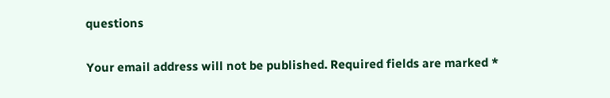questions

Your email address will not be published. Required fields are marked *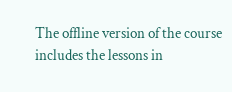The offline version of the course includes the lessons in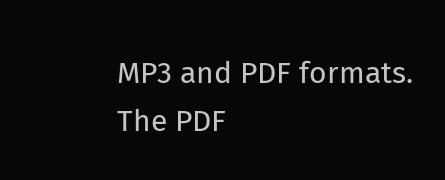MP3 and PDF formats. The PDF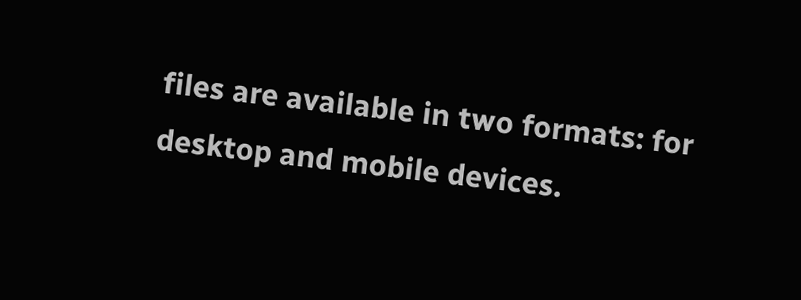files are available in two formats: for desktop and mobile devices.